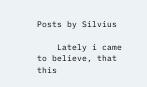Posts by Silvius

    Lately i came to believe, that this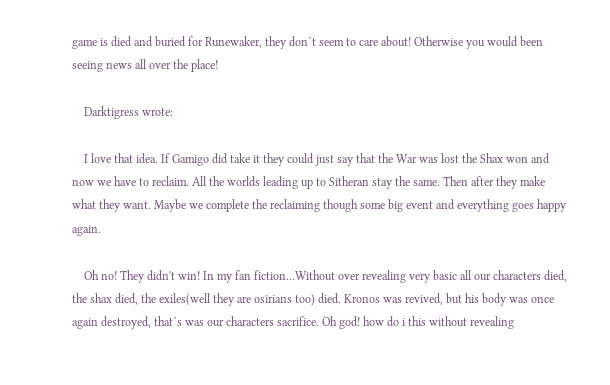game is died and buried for Runewaker, they don´t seem to care about! Otherwise you would been seeing news all over the place!

    Darktigress wrote:

    I love that idea. If Gamigo did take it they could just say that the War was lost the Shax won and now we have to reclaim. All the worlds leading up to Sitheran stay the same. Then after they make what they want. Maybe we complete the reclaiming though some big event and everything goes happy again.

    Oh no! They didn't win! In my fan fiction...Without over revealing very basic all our characters died, the shax died, the exiles(well they are osirians too) died. Kronos was revived, but his body was once again destroyed, that´s was our characters sacrifice. Oh god! how do i this without revealing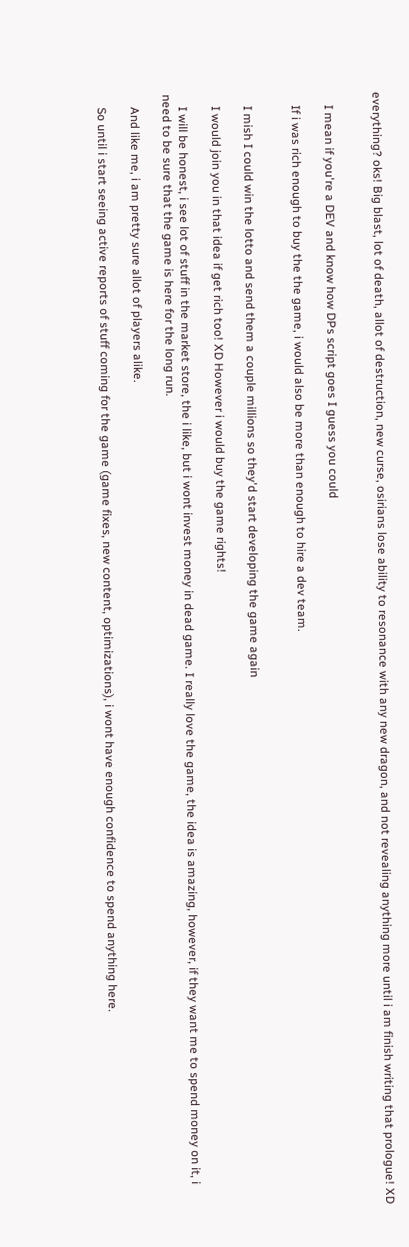everything? oks! Big blast, lot of death, allot of destruction, new curse, osirians lose ability to resonance with any new dragon, and not revealing anything more until i am finish writing that prologue! XD


    I mean if you're a DEV and know how DPs script goes I guess you could

    If i was rich enough to buy the the game, i would also be more than enough to hire a dev team.


    I mish I could win the lotto and send them a couple millions so they'd start developing the game again

    I would join you in that idea if get rich too! XD However i would buy the game rights!

    I will be honest, i see lot of stuff in the market store, the i like, but i wont invest money in dead game. I really love the game, the idea is amazing, however, if they want me to spend money on it, i need to be sure that the game is here for the long run.

    And like me, i am pretty sure allot of players alike.

    So until i start seeing active reports of stuff coming for the game (game fixes, new content, optimizations), i wont have enough confidence to spend anything here.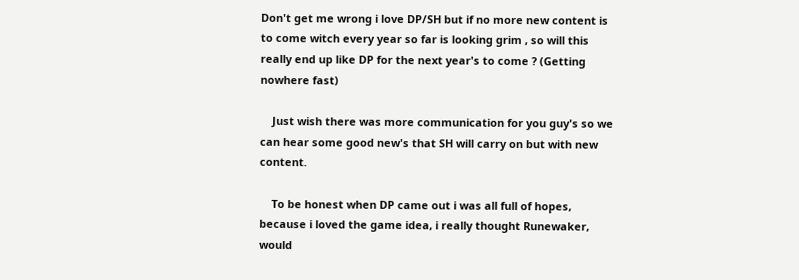Don't get me wrong i love DP/SH but if no more new content is to come witch every year so far is looking grim , so will this really end up like DP for the next year's to come ? (Getting nowhere fast)

    Just wish there was more communication for you guy's so we can hear some good new's that SH will carry on but with new content.

    To be honest when DP came out i was all full of hopes, because i loved the game idea, i really thought Runewaker, would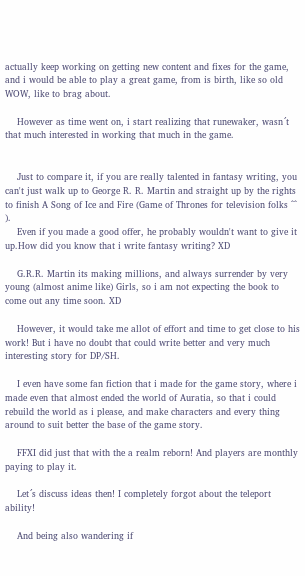actually keep working on getting new content and fixes for the game, and i would be able to play a great game, from is birth, like so old WOW, like to brag about.

    However as time went on, i start realizing that runewaker, wasn´t that much interested in working that much in the game.


    Just to compare it, if you are really talented in fantasy writing, you can't just walk up to George R. R. Martin and straight up by the rights to finish A Song of Ice and Fire (Game of Thrones for television folks ^^ ).
    Even if you made a good offer, he probably wouldn't want to give it up.How did you know that i write fantasy writing? XD

    G.R.R. Martin its making millions, and always surrender by very young (almost anime like) Girls, so i am not expecting the book to come out any time soon. XD

    However, it would take me allot of effort and time to get close to his work! But i have no doubt that could write better and very much interesting story for DP/SH.

    I even have some fan fiction that i made for the game story, where i made even that almost ended the world of Auratia, so that i could rebuild the world as i please, and make characters and every thing around to suit better the base of the game story.

    FFXI did just that with the a realm reborn! And players are monthly paying to play it.

    Let´s discuss ideas then! I completely forgot about the teleport ability!

    And being also wandering if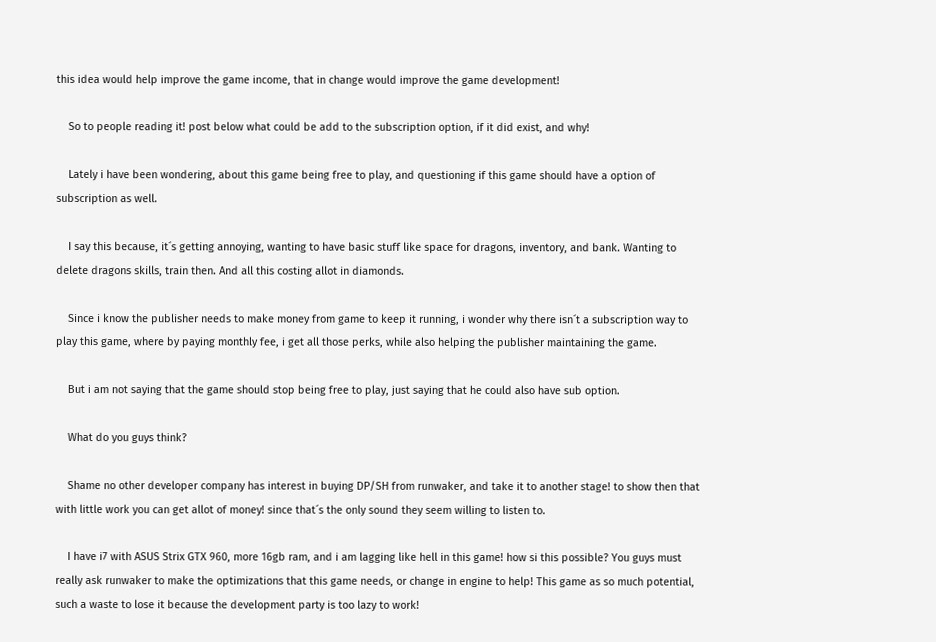this idea would help improve the game income, that in change would improve the game development!

    So to people reading it! post below what could be add to the subscription option, if it did exist, and why!

    Lately i have been wondering, about this game being free to play, and questioning if this game should have a option of subscription as well.

    I say this because, it´s getting annoying, wanting to have basic stuff like space for dragons, inventory, and bank. Wanting to delete dragons skills, train then. And all this costing allot in diamonds.

    Since i know the publisher needs to make money from game to keep it running, i wonder why there isn´t a subscription way to play this game, where by paying monthly fee, i get all those perks, while also helping the publisher maintaining the game.

    But i am not saying that the game should stop being free to play, just saying that he could also have sub option.

    What do you guys think?

    Shame no other developer company has interest in buying DP/SH from runwaker, and take it to another stage! to show then that with little work you can get allot of money! since that´s the only sound they seem willing to listen to.

    I have i7 with ASUS Strix GTX 960, more 16gb ram, and i am lagging like hell in this game! how si this possible? You guys must really ask runwaker to make the optimizations that this game needs, or change in engine to help! This game as so much potential, such a waste to lose it because the development party is too lazy to work!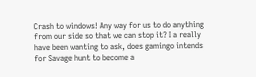Crash to windows! Any way for us to do anything from our side so that we can stop it? I a really have been wanting to ask, does gamingo intends for Savage hunt to become a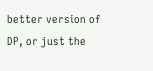better version of DP, or just the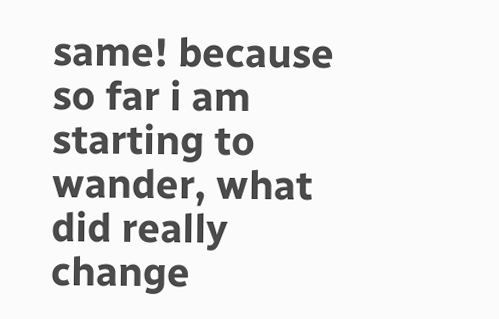same! because so far i am starting to wander, what did really change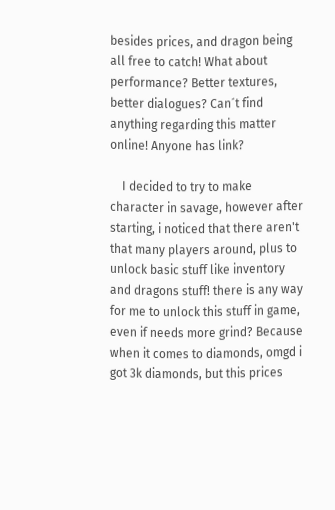besides prices, and dragon being all free to catch! What about performance? Better textures, better dialogues? Can´t find anything regarding this matter online! Anyone has link?

    I decided to try to make character in savage, however after starting, i noticed that there aren't that many players around, plus to unlock basic stuff like inventory and dragons stuff! there is any way for me to unlock this stuff in game, even if needs more grind? Because when it comes to diamonds, omgd i got 3k diamonds, but this prices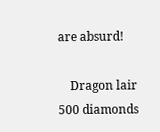are absurd!

    Dragon lair 500 diamonds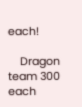each!

    Dragon team 300 each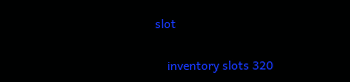slot

    inventory slots 320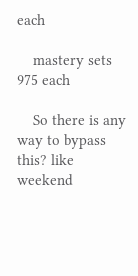each

    mastery sets 975 each

    So there is any way to bypass this? like weekend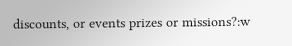discounts, or events prizes or missions?:w